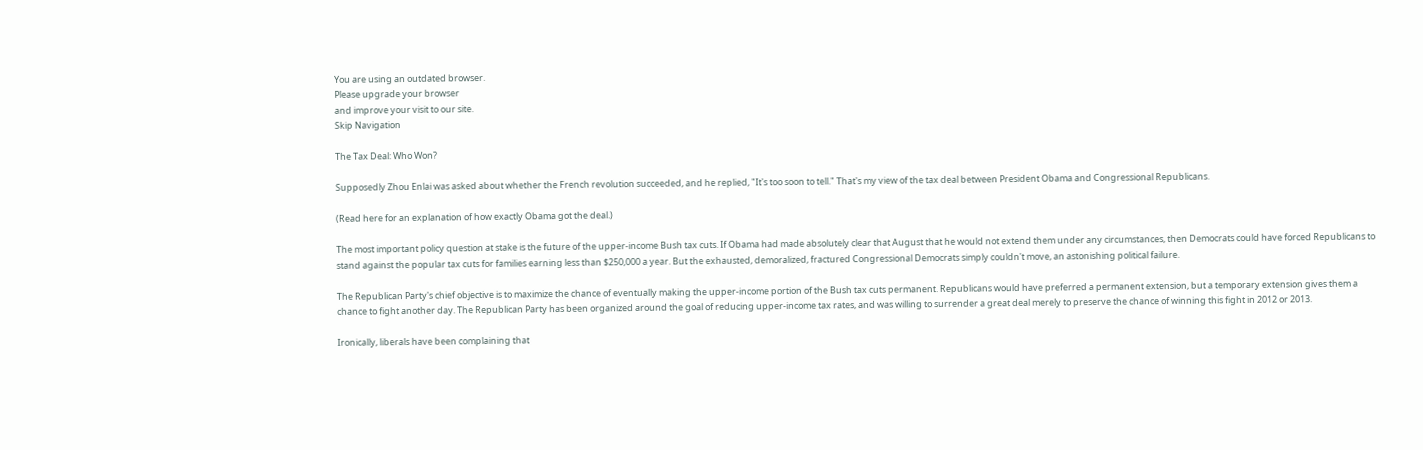You are using an outdated browser.
Please upgrade your browser
and improve your visit to our site.
Skip Navigation

The Tax Deal: Who Won?

Supposedly Zhou Enlai was asked about whether the French revolution succeeded, and he replied, "It's too soon to tell." That's my view of the tax deal between President Obama and Congressional Republicans.

(Read here for an explanation of how exactly Obama got the deal.)

The most important policy question at stake is the future of the upper-income Bush tax cuts. If Obama had made absolutely clear that August that he would not extend them under any circumstances, then Democrats could have forced Republicans to stand against the popular tax cuts for families earning less than $250,000 a year. But the exhausted, demoralized, fractured Congressional Democrats simply couldn't move, an astonishing political failure.

The Republican Party's chief objective is to maximize the chance of eventually making the upper-income portion of the Bush tax cuts permanent. Republicans would have preferred a permanent extension, but a temporary extension gives them a chance to fight another day. The Republican Party has been organized around the goal of reducing upper-income tax rates, and was willing to surrender a great deal merely to preserve the chance of winning this fight in 2012 or 2013.

Ironically, liberals have been complaining that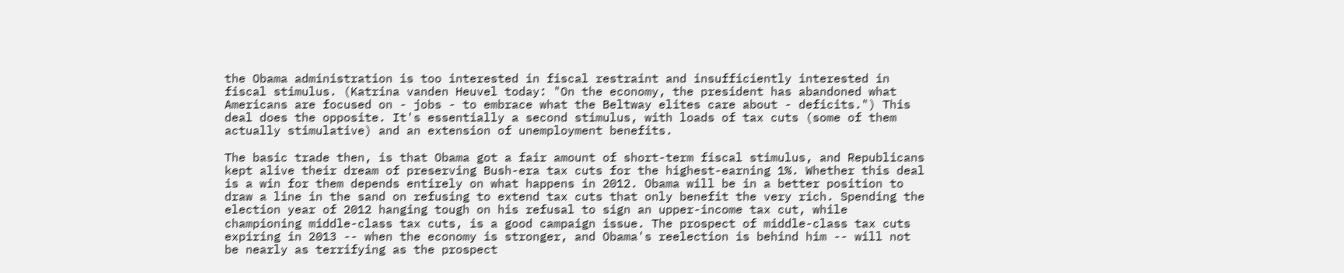the Obama administration is too interested in fiscal restraint and insufficiently interested in fiscal stimulus. (Katrina vanden Heuvel today: "On the economy, the president has abandoned what Americans are focused on - jobs - to embrace what the Beltway elites care about - deficits.") This deal does the opposite. It's essentially a second stimulus, with loads of tax cuts (some of them actually stimulative) and an extension of unemployment benefits.

The basic trade then, is that Obama got a fair amount of short-term fiscal stimulus, and Republicans kept alive their dream of preserving Bush-era tax cuts for the highest-earning 1%. Whether this deal is a win for them depends entirely on what happens in 2012. Obama will be in a better position to draw a line in the sand on refusing to extend tax cuts that only benefit the very rich. Spending the election year of 2012 hanging tough on his refusal to sign an upper-income tax cut, while championing middle-class tax cuts, is a good campaign issue. The prospect of middle-class tax cuts expiring in 2013 -- when the economy is stronger, and Obama's reelection is behind him -- will not be nearly as terrifying as the prospect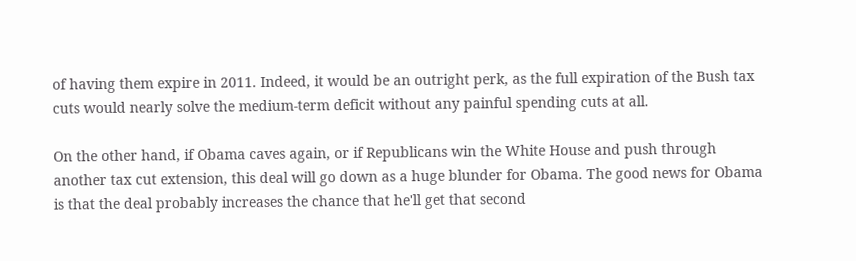of having them expire in 2011. Indeed, it would be an outright perk, as the full expiration of the Bush tax cuts would nearly solve the medium-term deficit without any painful spending cuts at all.

On the other hand, if Obama caves again, or if Republicans win the White House and push through another tax cut extension, this deal will go down as a huge blunder for Obama. The good news for Obama is that the deal probably increases the chance that he'll get that second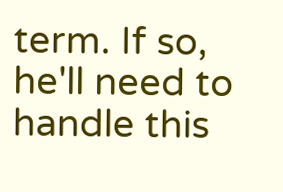term. If so, he'll need to handle this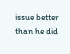issue better than he did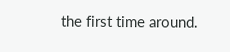the first time around.